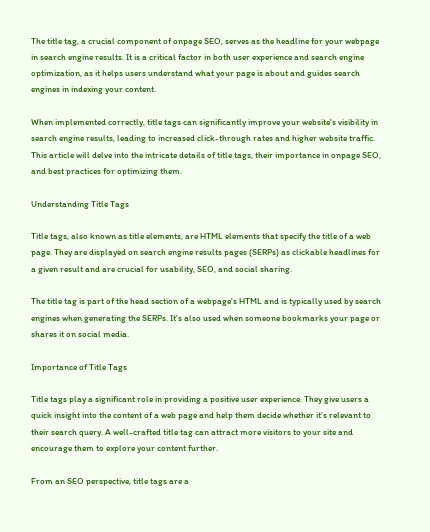The title tag, a crucial component of onpage SEO, serves as the headline for your webpage in search engine results. It is a critical factor in both user experience and search engine optimization, as it helps users understand what your page is about and guides search engines in indexing your content.

When implemented correctly, title tags can significantly improve your website's visibility in search engine results, leading to increased click-through rates and higher website traffic. This article will delve into the intricate details of title tags, their importance in onpage SEO, and best practices for optimizing them.

Understanding Title Tags

Title tags, also known as title elements, are HTML elements that specify the title of a web page. They are displayed on search engine results pages (SERPs) as clickable headlines for a given result and are crucial for usability, SEO, and social sharing.

The title tag is part of the head section of a webpage's HTML and is typically used by search engines when generating the SERPs. It's also used when someone bookmarks your page or shares it on social media.

Importance of Title Tags

Title tags play a significant role in providing a positive user experience. They give users a quick insight into the content of a web page and help them decide whether it's relevant to their search query. A well-crafted title tag can attract more visitors to your site and encourage them to explore your content further.

From an SEO perspective, title tags are a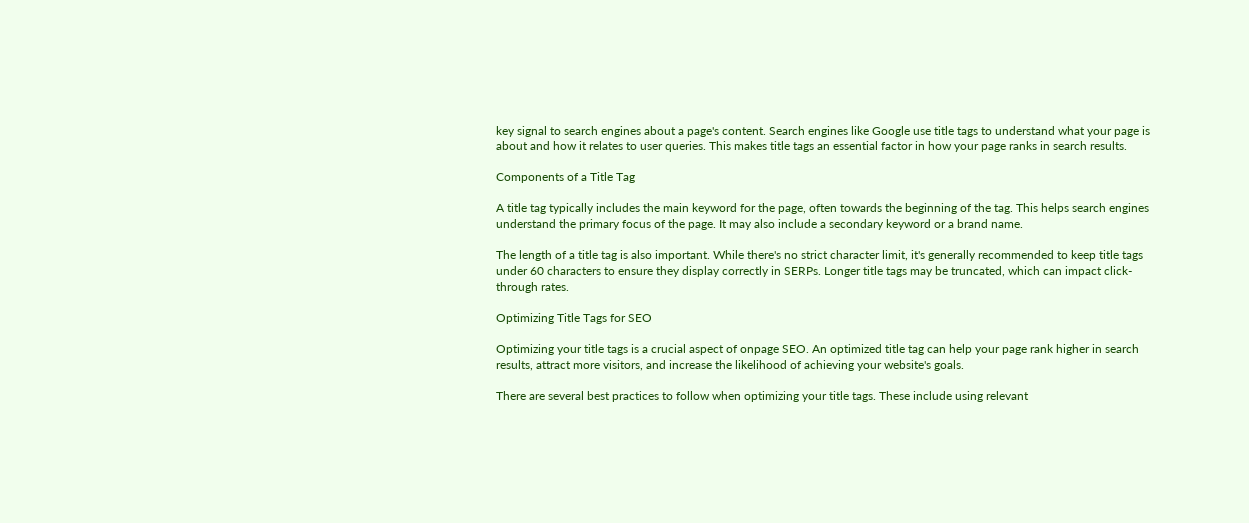key signal to search engines about a page's content. Search engines like Google use title tags to understand what your page is about and how it relates to user queries. This makes title tags an essential factor in how your page ranks in search results.

Components of a Title Tag

A title tag typically includes the main keyword for the page, often towards the beginning of the tag. This helps search engines understand the primary focus of the page. It may also include a secondary keyword or a brand name.

The length of a title tag is also important. While there's no strict character limit, it's generally recommended to keep title tags under 60 characters to ensure they display correctly in SERPs. Longer title tags may be truncated, which can impact click-through rates.

Optimizing Title Tags for SEO

Optimizing your title tags is a crucial aspect of onpage SEO. An optimized title tag can help your page rank higher in search results, attract more visitors, and increase the likelihood of achieving your website's goals.

There are several best practices to follow when optimizing your title tags. These include using relevant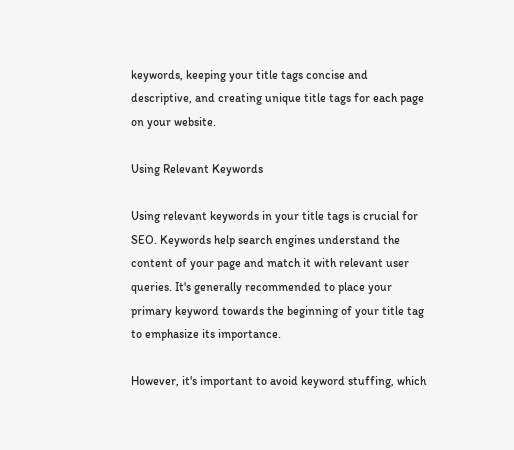keywords, keeping your title tags concise and descriptive, and creating unique title tags for each page on your website.

Using Relevant Keywords

Using relevant keywords in your title tags is crucial for SEO. Keywords help search engines understand the content of your page and match it with relevant user queries. It's generally recommended to place your primary keyword towards the beginning of your title tag to emphasize its importance.

However, it's important to avoid keyword stuffing, which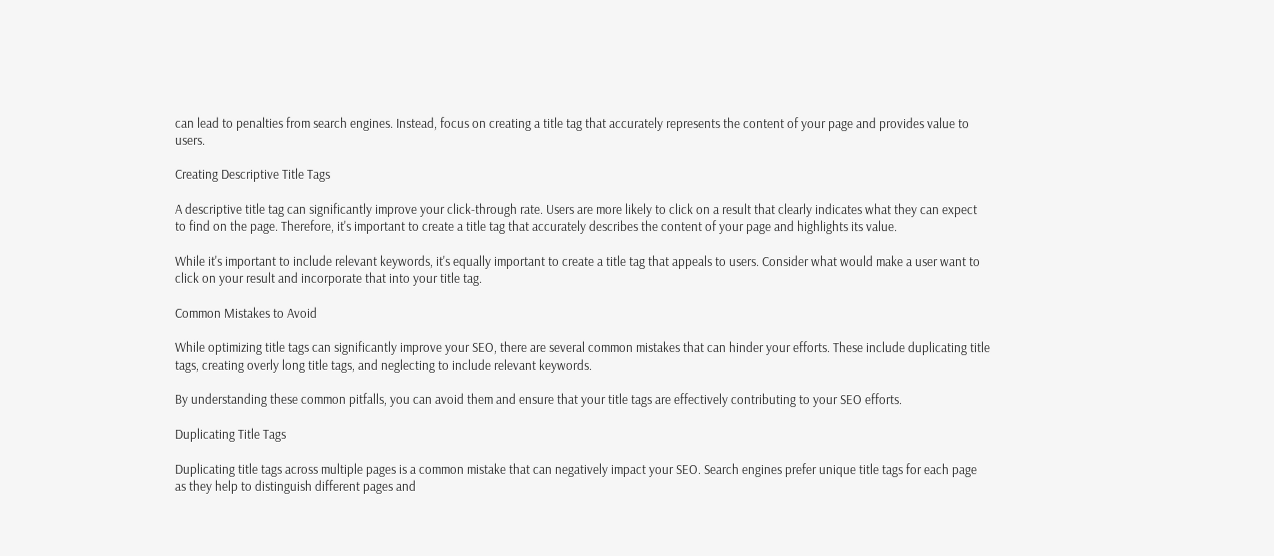can lead to penalties from search engines. Instead, focus on creating a title tag that accurately represents the content of your page and provides value to users.

Creating Descriptive Title Tags

A descriptive title tag can significantly improve your click-through rate. Users are more likely to click on a result that clearly indicates what they can expect to find on the page. Therefore, it's important to create a title tag that accurately describes the content of your page and highlights its value.

While it's important to include relevant keywords, it's equally important to create a title tag that appeals to users. Consider what would make a user want to click on your result and incorporate that into your title tag.

Common Mistakes to Avoid

While optimizing title tags can significantly improve your SEO, there are several common mistakes that can hinder your efforts. These include duplicating title tags, creating overly long title tags, and neglecting to include relevant keywords.

By understanding these common pitfalls, you can avoid them and ensure that your title tags are effectively contributing to your SEO efforts.

Duplicating Title Tags

Duplicating title tags across multiple pages is a common mistake that can negatively impact your SEO. Search engines prefer unique title tags for each page as they help to distinguish different pages and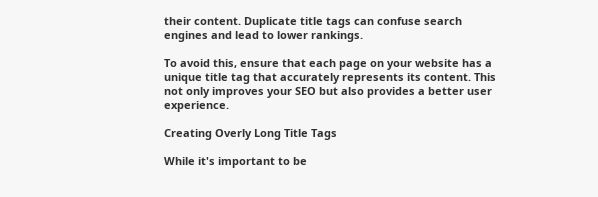their content. Duplicate title tags can confuse search engines and lead to lower rankings.

To avoid this, ensure that each page on your website has a unique title tag that accurately represents its content. This not only improves your SEO but also provides a better user experience.

Creating Overly Long Title Tags

While it's important to be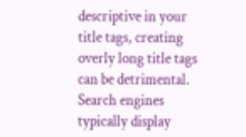descriptive in your title tags, creating overly long title tags can be detrimental. Search engines typically display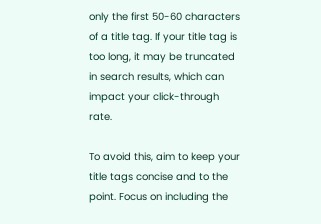only the first 50-60 characters of a title tag. If your title tag is too long, it may be truncated in search results, which can impact your click-through rate.

To avoid this, aim to keep your title tags concise and to the point. Focus on including the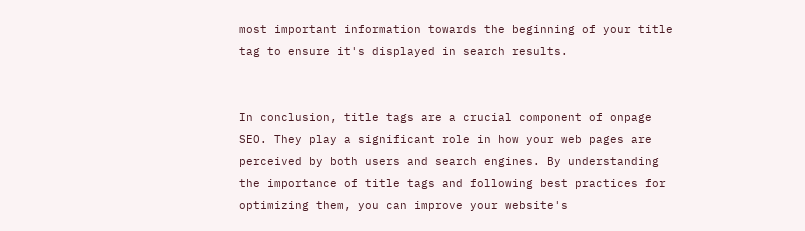most important information towards the beginning of your title tag to ensure it's displayed in search results.


In conclusion, title tags are a crucial component of onpage SEO. They play a significant role in how your web pages are perceived by both users and search engines. By understanding the importance of title tags and following best practices for optimizing them, you can improve your website's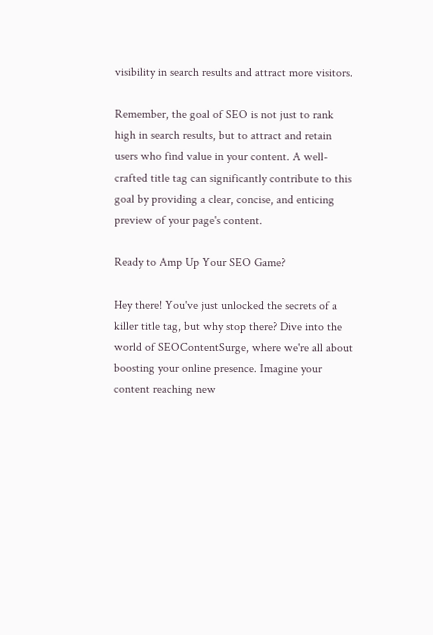visibility in search results and attract more visitors.

Remember, the goal of SEO is not just to rank high in search results, but to attract and retain users who find value in your content. A well-crafted title tag can significantly contribute to this goal by providing a clear, concise, and enticing preview of your page's content.

Ready to Amp Up Your SEO Game?

Hey there! You've just unlocked the secrets of a killer title tag, but why stop there? Dive into the world of SEOContentSurge, where we're all about boosting your online presence. Imagine your content reaching new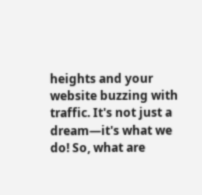heights and your website buzzing with traffic. It's not just a dream—it's what we do! So, what are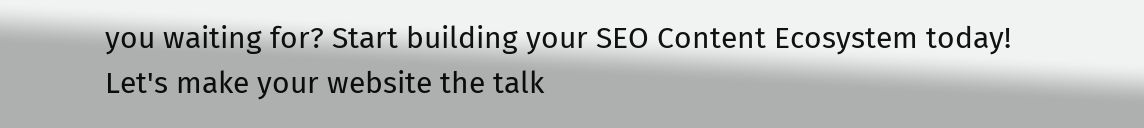you waiting for? Start building your SEO Content Ecosystem today! Let's make your website the talk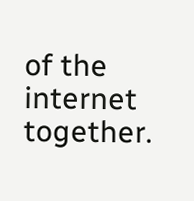of the internet together.